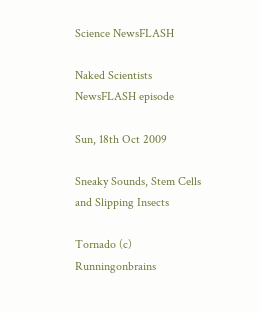Science NewsFLASH

Naked Scientists NewsFLASH episode

Sun, 18th Oct 2009

Sneaky Sounds, Stem Cells and Slipping Insects

Tornado (c) Runningonbrains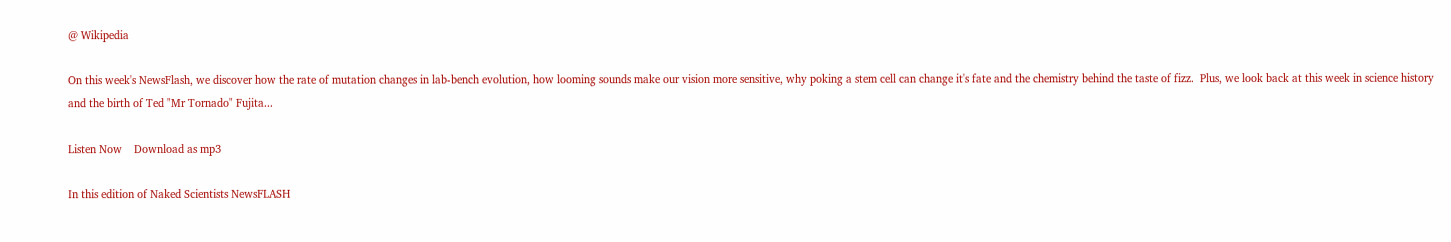@ Wikipedia

On this week's NewsFlash, we discover how the rate of mutation changes in lab-bench evolution, how looming sounds make our vision more sensitive, why poking a stem cell can change it's fate and the chemistry behind the taste of fizz.  Plus, we look back at this week in science history and the birth of Ted "Mr Tornado" Fujita...

Listen Now    Download as mp3

In this edition of Naked Scientists NewsFLASH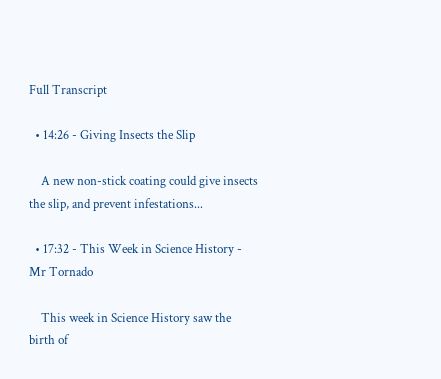Full Transcript

  • 14:26 - Giving Insects the Slip

    A new non-stick coating could give insects the slip, and prevent infestations...

  • 17:32 - This Week in Science History - Mr Tornado

    This week in Science History saw the birth of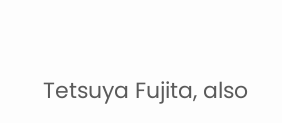Tetsuya Fujita, also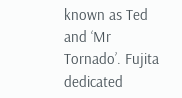known as Ted and ‘Mr Tornado’. Fujita dedicated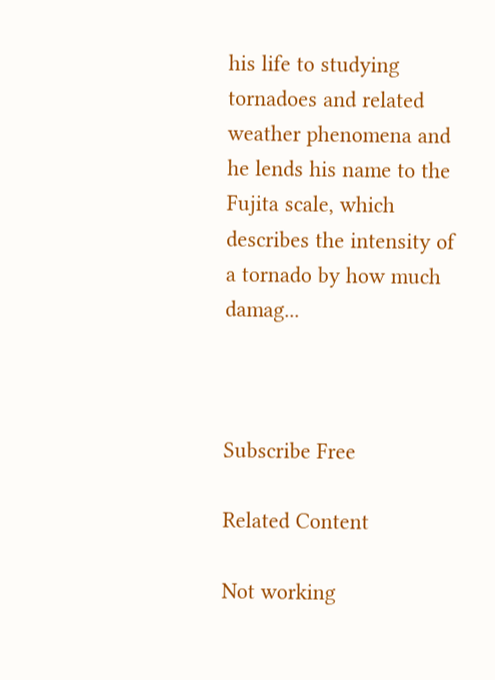his life to studying tornadoes and related weather phenomena and he lends his name to the Fujita scale, which describes the intensity of a tornado by how much damag...



Subscribe Free

Related Content

Not working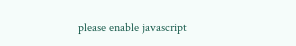please enable javascript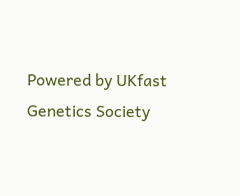Powered by UKfast
Genetics Society